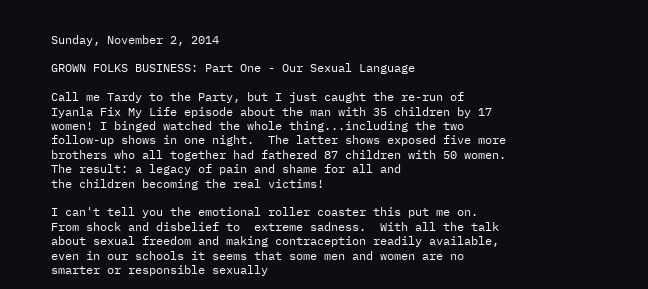Sunday, November 2, 2014

GROWN FOLKS BUSINESS: Part One - Our Sexual Language

Call me Tardy to the Party, but I just caught the re-run of Iyanla Fix My Life episode about the man with 35 children by 17 women! I binged watched the whole thing...including the two follow-up shows in one night.  The latter shows exposed five more brothers who all together had fathered 87 children with 50 women. The result: a legacy of pain and shame for all and
the children becoming the real victims!

I can't tell you the emotional roller coaster this put me on.  From shock and disbelief to  extreme sadness.  With all the talk about sexual freedom and making contraception readily available, even in our schools it seems that some men and women are no smarter or responsible sexually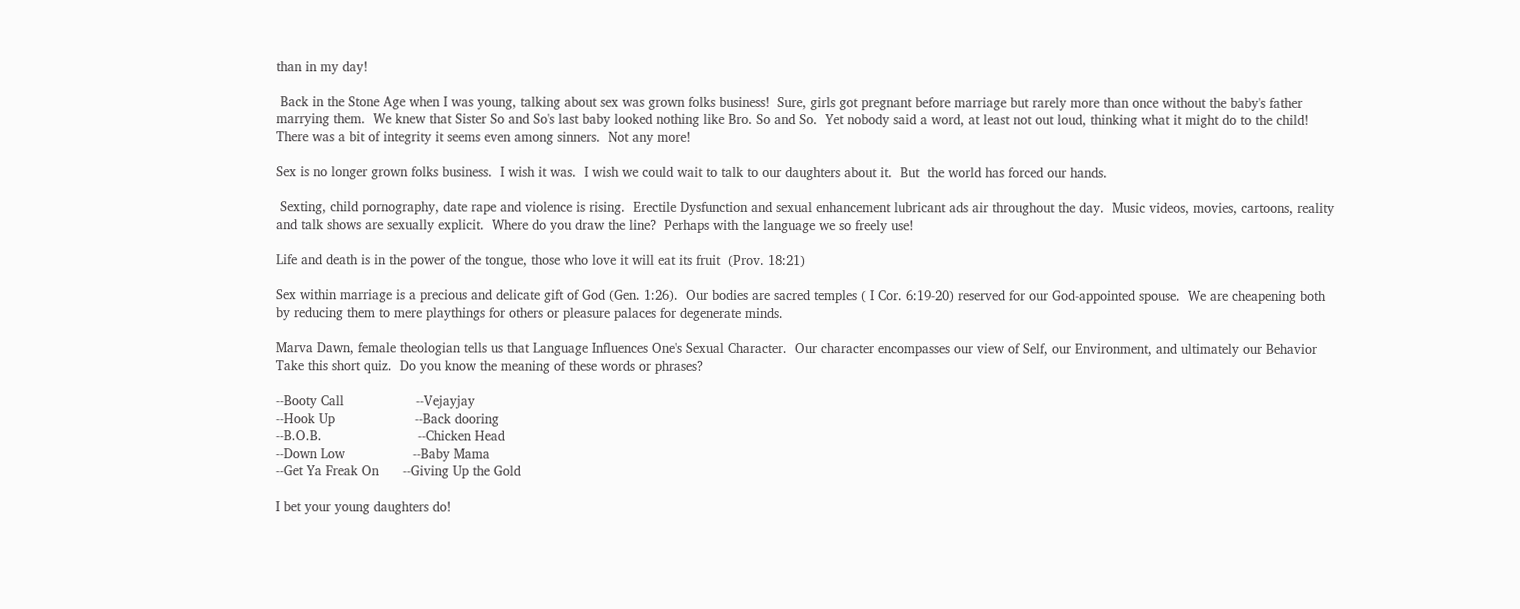than in my day!

 Back in the Stone Age when I was young, talking about sex was grown folks business!  Sure, girls got pregnant before marriage but rarely more than once without the baby's father marrying them.  We knew that Sister So and So's last baby looked nothing like Bro. So and So.  Yet nobody said a word, at least not out loud, thinking what it might do to the child!  There was a bit of integrity it seems even among sinners.  Not any more!

Sex is no longer grown folks business.  I wish it was.  I wish we could wait to talk to our daughters about it.  But  the world has forced our hands.

 Sexting, child pornography, date rape and violence is rising.  Erectile Dysfunction and sexual enhancement lubricant ads air throughout the day.  Music videos, movies, cartoons, reality and talk shows are sexually explicit.  Where do you draw the line?  Perhaps with the language we so freely use!

Life and death is in the power of the tongue, those who love it will eat its fruit  (Prov. 18:21)

Sex within marriage is a precious and delicate gift of God (Gen. 1:26).  Our bodies are sacred temples ( I Cor. 6:19-20) reserved for our God-appointed spouse.  We are cheapening both by reducing them to mere playthings for others or pleasure palaces for degenerate minds.

Marva Dawn, female theologian tells us that Language Influences One's Sexual Character.  Our character encompasses our view of Self, our Environment, and ultimately our Behavior  Take this short quiz.  Do you know the meaning of these words or phrases?

--Booty Call                  --Vejayjay
--Hook Up                    --Back dooring
--B.O.B.                        --Chicken Head
--Down Low                 --Baby Mama
--Get Ya Freak On      --Giving Up the Gold

I bet your young daughters do!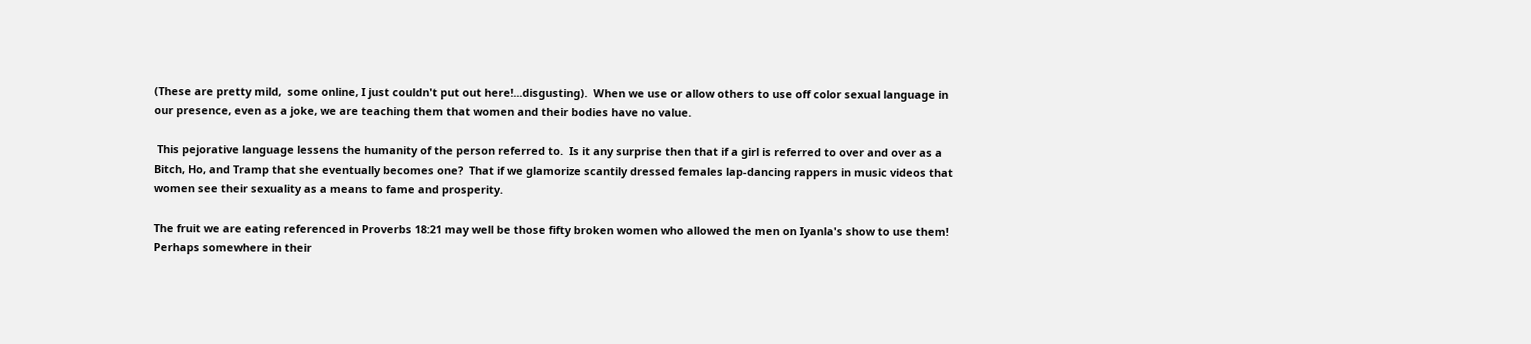(These are pretty mild,  some online, I just couldn't put out here!...disgusting).  When we use or allow others to use off color sexual language in our presence, even as a joke, we are teaching them that women and their bodies have no value.

 This pejorative language lessens the humanity of the person referred to.  Is it any surprise then that if a girl is referred to over and over as a Bitch, Ho, and Tramp that she eventually becomes one?  That if we glamorize scantily dressed females lap-dancing rappers in music videos that women see their sexuality as a means to fame and prosperity.

The fruit we are eating referenced in Proverbs 18:21 may well be those fifty broken women who allowed the men on Iyanla's show to use them!  Perhaps somewhere in their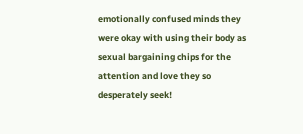emotionally confused minds they were okay with using their body as sexual bargaining chips for the attention and love they so desperately seek!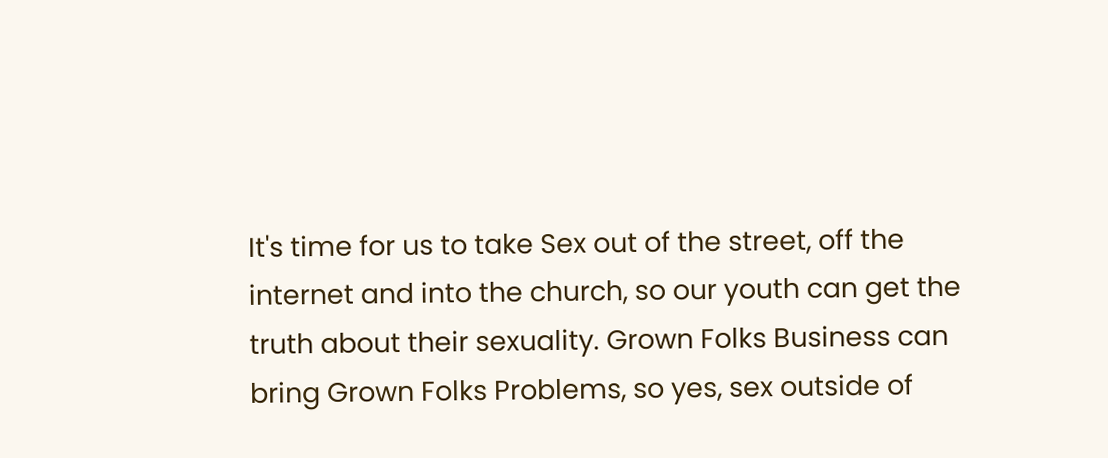It's time for us to take Sex out of the street, off the internet and into the church, so our youth can get the truth about their sexuality. Grown Folks Business can bring Grown Folks Problems, so yes, sex outside of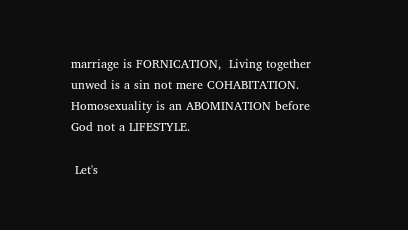marriage is FORNICATION,  Living together unwed is a sin not mere COHABITATION.  Homosexuality is an ABOMINATION before God not a LIFESTYLE.

 Let's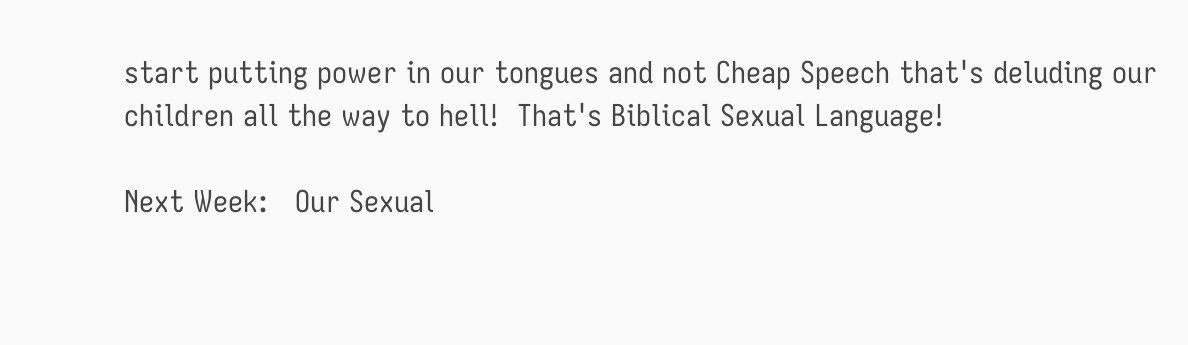start putting power in our tongues and not Cheap Speech that's deluding our children all the way to hell!  That's Biblical Sexual Language!

Next Week:   Our Sexual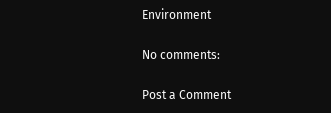Environment

No comments:

Post a Comment